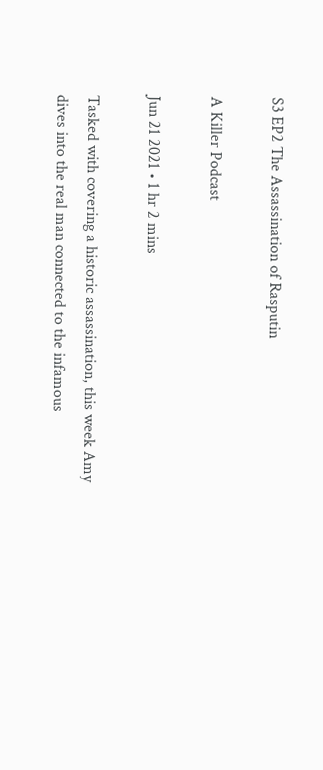S3 EP2 The Assassination of Rasputin

A Killer Podcast

Jun 21 2021 • 1 hr 2 mins

Tasked with covering a historic assassination, this week Amy dives into the real man connected to the infamous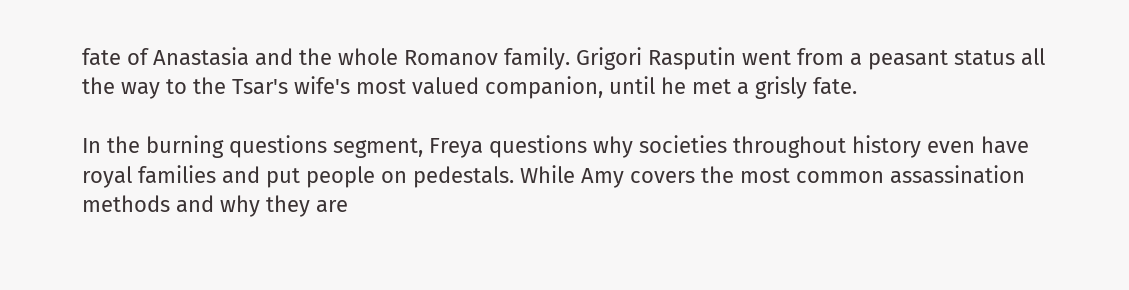fate of Anastasia and the whole Romanov family. Grigori Rasputin went from a peasant status all the way to the Tsar's wife's most valued companion, until he met a grisly fate.

In the burning questions segment, Freya questions why societies throughout history even have royal families and put people on pedestals. While Amy covers the most common assassination methods and why they are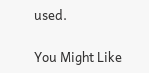used.

You Might Like